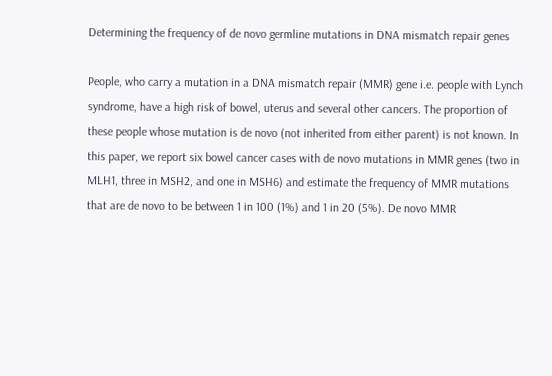Determining the frequency of de novo germline mutations in DNA mismatch repair genes

People, who carry a mutation in a DNA mismatch repair (MMR) gene i.e. people with Lynch syndrome, have a high risk of bowel, uterus and several other cancers. The proportion of these people whose mutation is de novo (not inherited from either parent) is not known. In this paper, we report six bowel cancer cases with de novo mutations in MMR genes (two in MLH1, three in MSH2, and one in MSH6) and estimate the frequency of MMR mutations that are de novo to be between 1 in 100 (1%) and 1 in 20 (5%). De novo MMR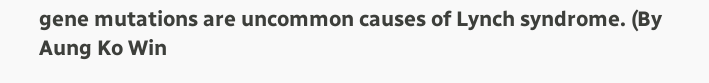gene mutations are uncommon causes of Lynch syndrome. (By Aung Ko Win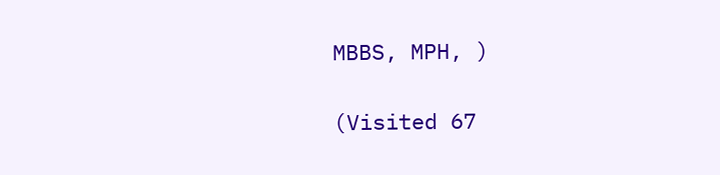MBBS, MPH, )

(Visited 67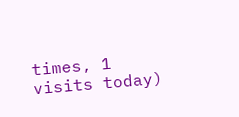times, 1 visits today)